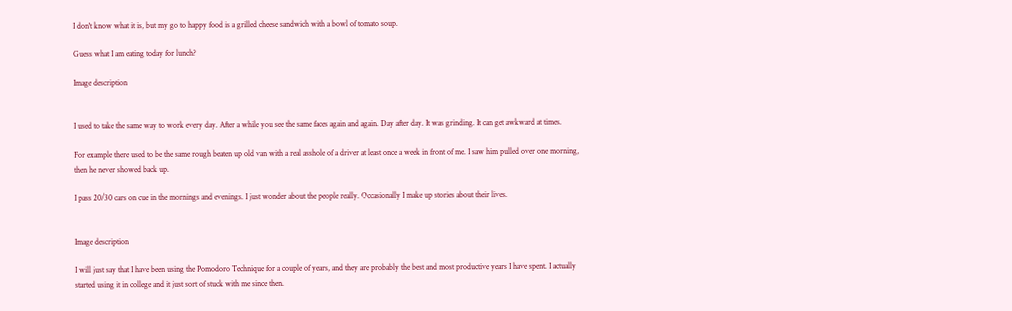I don't know what it is, but my go to happy food is a grilled cheese sandwich with a bowl of tomato soup.

Guess what I am eating today for lunch?

Image description


I used to take the same way to work every day. After a while you see the same faces again and again. Day after day. It was grinding. It can get awkward at times.

For example there used to be the same rough beaten up old van with a real asshole of a driver at least once a week in front of me. I saw him pulled over one morning, then he never showed back up.

I pass 20/30 cars on cue in the mornings and evenings. I just wonder about the people really. Occasionally I make up stories about their lives.


Image description

I will just say that I have been using the Pomodoro Technique for a couple of years, and they are probably the best and most productive years I have spent. I actually started using it in college and it just sort of stuck with me since then.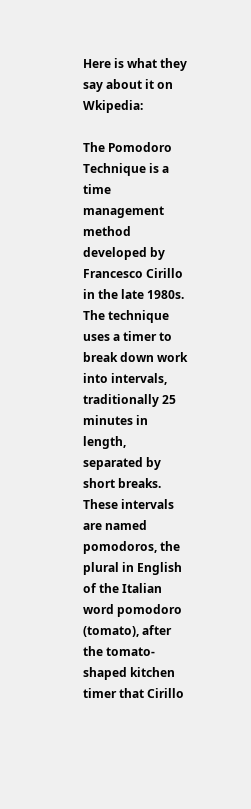Here is what they say about it on Wkipedia:

The Pomodoro Technique is a time management method developed by Francesco Cirillo in the late 1980s. The technique uses a timer to break down work into intervals, traditionally 25 minutes in length, separated by short breaks. These intervals are named pomodoros, the plural in English of the Italian word pomodoro (tomato), after the tomato-shaped kitchen timer that Cirillo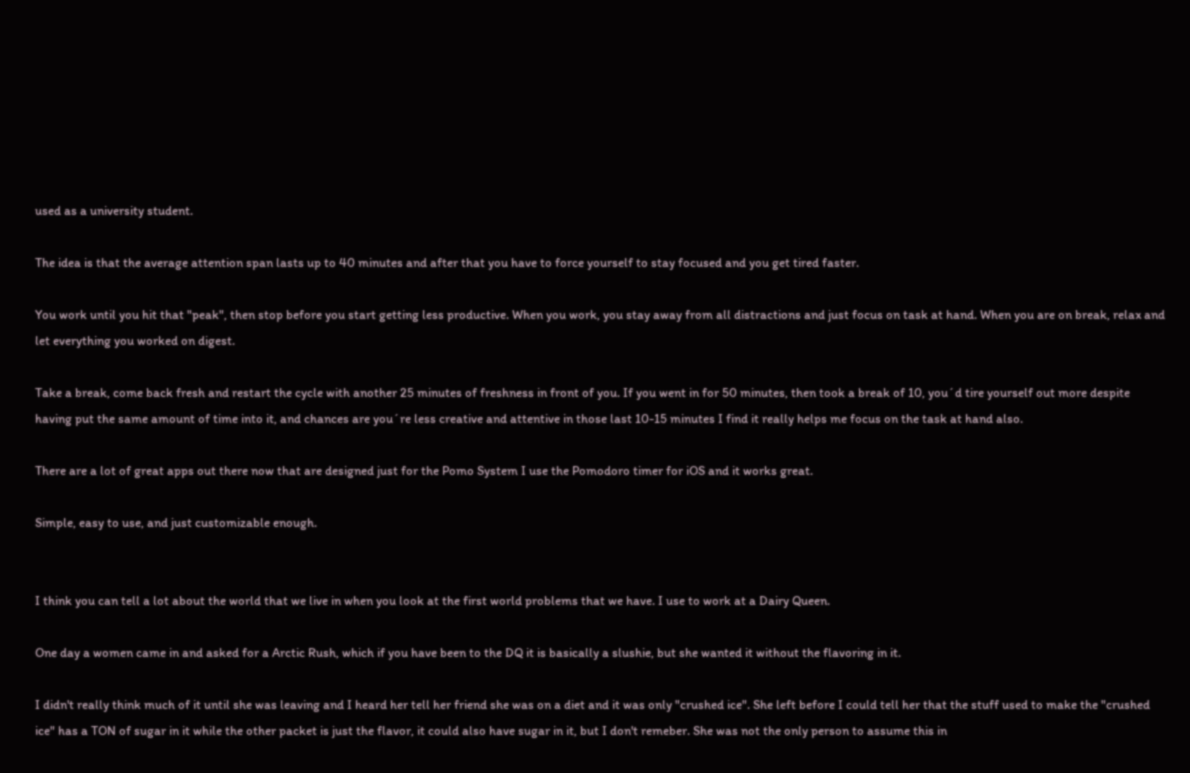used as a university student.

The idea is that the average attention span lasts up to 40 minutes and after that you have to force yourself to stay focused and you get tired faster.

You work until you hit that "peak", then stop before you start getting less productive. When you work, you stay away from all distractions and just focus on task at hand. When you are on break, relax and let everything you worked on digest.

Take a break, come back fresh and restart the cycle with another 25 minutes of freshness in front of you. If you went in for 50 minutes, then took a break of 10, you´d tire yourself out more despite having put the same amount of time into it, and chances are you´re less creative and attentive in those last 10-15 minutes I find it really helps me focus on the task at hand also.

There are a lot of great apps out there now that are designed just for the Pomo System I use the Pomodoro timer for iOS and it works great.

Simple, easy to use, and just customizable enough.


I think you can tell a lot about the world that we live in when you look at the first world problems that we have. I use to work at a Dairy Queen.

One day a women came in and asked for a Arctic Rush, which if you have been to the DQ it is basically a slushie, but she wanted it without the flavoring in it.

I didn't really think much of it until she was leaving and I heard her tell her friend she was on a diet and it was only "crushed ice". She left before I could tell her that the stuff used to make the "crushed ice" has a TON of sugar in it while the other packet is just the flavor, it could also have sugar in it, but I don't remeber. She was not the only person to assume this in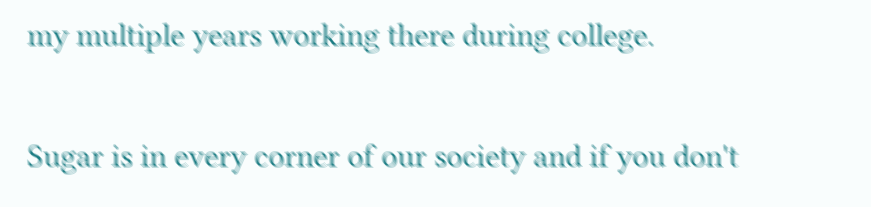my multiple years working there during college.

Sugar is in every corner of our society and if you don't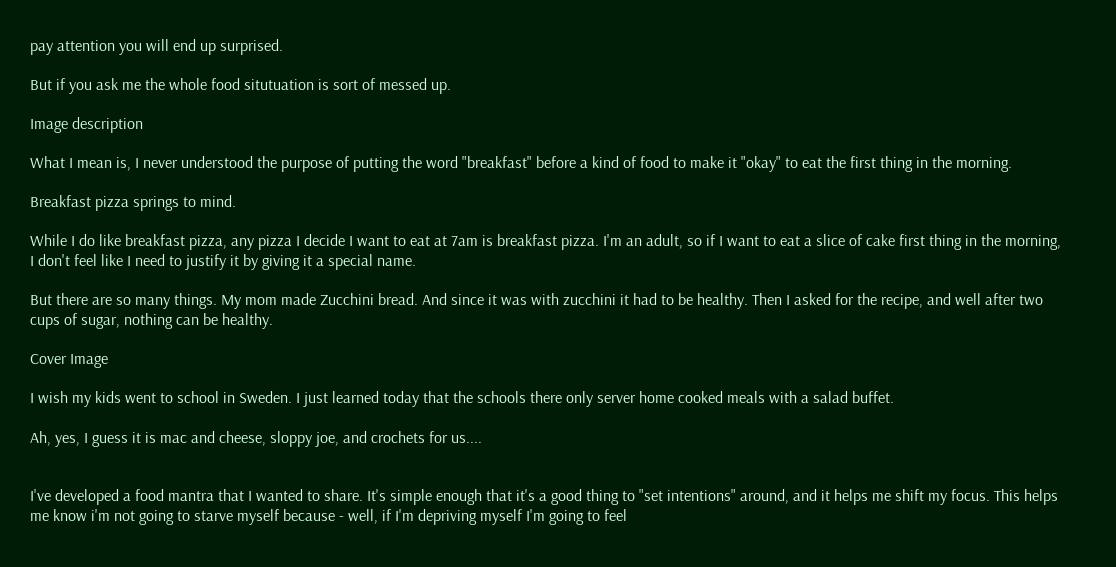pay attention you will end up surprised.

But if you ask me the whole food situtuation is sort of messed up.

Image description

What I mean is, I never understood the purpose of putting the word "breakfast" before a kind of food to make it "okay" to eat the first thing in the morning.

Breakfast pizza springs to mind.

While I do like breakfast pizza, any pizza I decide I want to eat at 7am is breakfast pizza. I'm an adult, so if I want to eat a slice of cake first thing in the morning, I don't feel like I need to justify it by giving it a special name.

But there are so many things. My mom made Zucchini bread. And since it was with zucchini it had to be healthy. Then I asked for the recipe, and well after two cups of sugar, nothing can be healthy.

Cover Image

I wish my kids went to school in Sweden. I just learned today that the schools there only server home cooked meals with a salad buffet.

Ah, yes, I guess it is mac and cheese, sloppy joe, and crochets for us....


I've developed a food mantra that I wanted to share. It's simple enough that it's a good thing to "set intentions" around, and it helps me shift my focus. This helps me know i'm not going to starve myself because - well, if I'm depriving myself I'm going to feel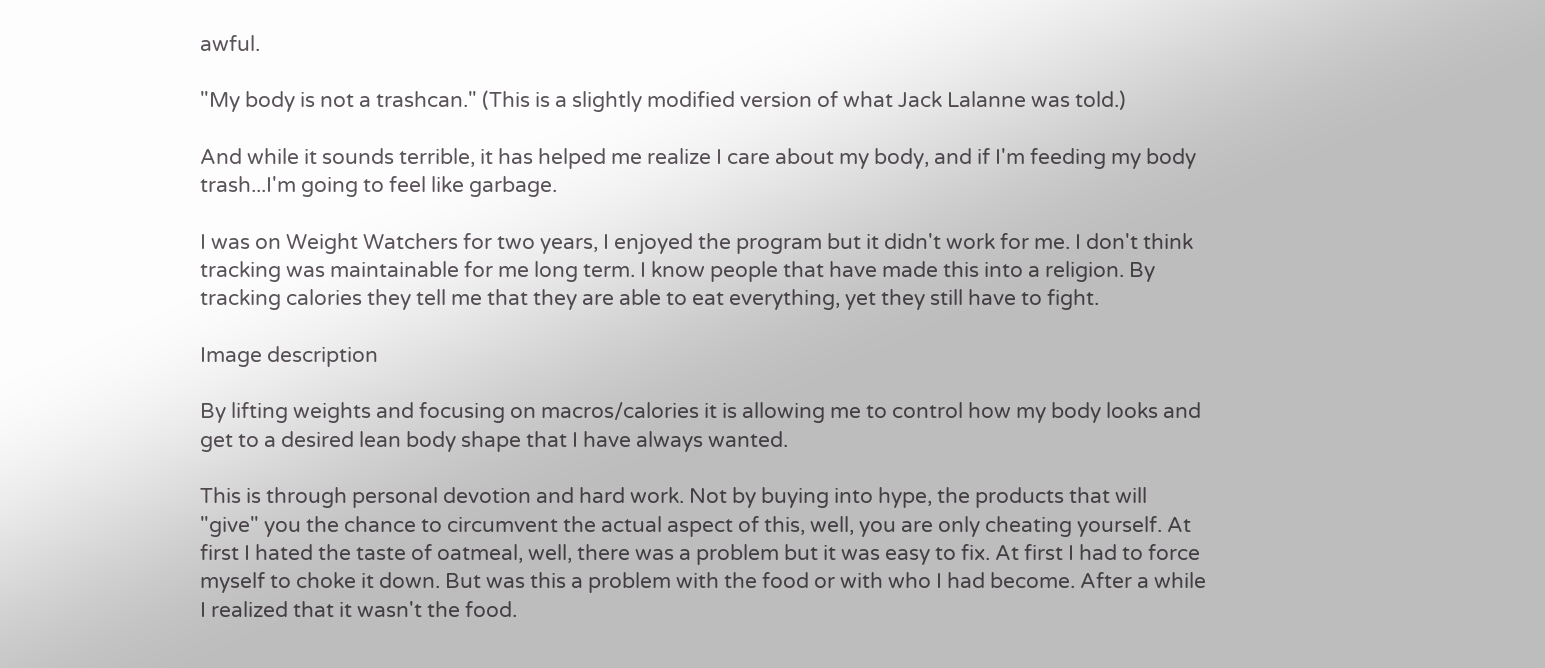awful.

"My body is not a trashcan." (This is a slightly modified version of what Jack Lalanne was told.)

And while it sounds terrible, it has helped me realize I care about my body, and if I'm feeding my body trash...I'm going to feel like garbage.

I was on Weight Watchers for two years, I enjoyed the program but it didn't work for me. I don't think tracking was maintainable for me long term. I know people that have made this into a religion. By tracking calories they tell me that they are able to eat everything, yet they still have to fight.

Image description

By lifting weights and focusing on macros/calories it is allowing me to control how my body looks and get to a desired lean body shape that I have always wanted.

This is through personal devotion and hard work. Not by buying into hype, the products that will "give" you the chance to circumvent the actual aspect of this, well, you are only cheating yourself. At first I hated the taste of oatmeal, well, there was a problem but it was easy to fix. At first I had to force myself to choke it down. But was this a problem with the food or with who I had become. After a while I realized that it wasn't the food.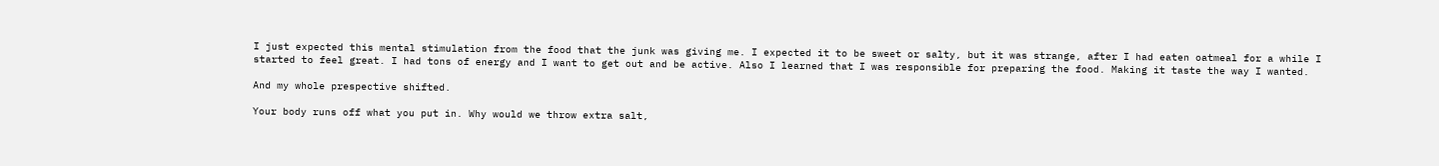I just expected this mental stimulation from the food that the junk was giving me. I expected it to be sweet or salty, but it was strange, after I had eaten oatmeal for a while I started to feel great. I had tons of energy and I want to get out and be active. Also I learned that I was responsible for preparing the food. Making it taste the way I wanted.

And my whole prespective shifted.

Your body runs off what you put in. Why would we throw extra salt,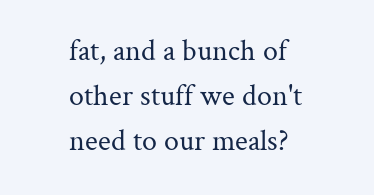fat, and a bunch of other stuff we don't need to our meals?